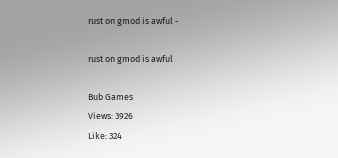rust on gmod is awful -

rust on gmod is awful

Bub Games
Views: 3926
Like: 324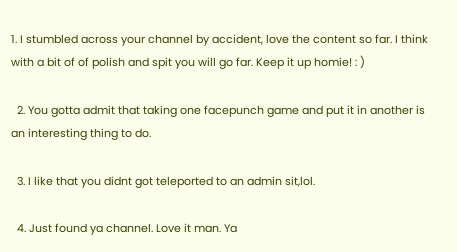1. I stumbled across your channel by accident, love the content so far. I think with a bit of of polish and spit you will go far. Keep it up homie! : )

  2. You gotta admit that taking one facepunch game and put it in another is an interesting thing to do.

  3. I like that you didnt got teleported to an admin sit,lol.

  4. Just found ya channel. Love it man. Ya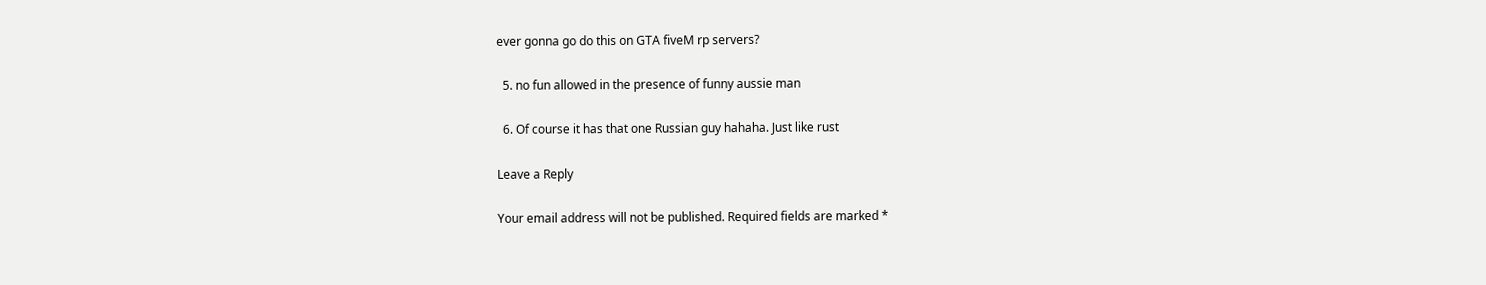ever gonna go do this on GTA fiveM rp servers?

  5. no fun allowed in the presence of funny aussie man

  6. Of course it has that one Russian guy hahaha. Just like rust

Leave a Reply

Your email address will not be published. Required fields are marked *